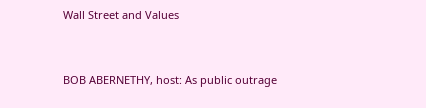Wall Street and Values


BOB ABERNETHY, host: As public outrage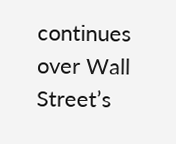continues over Wall Street’s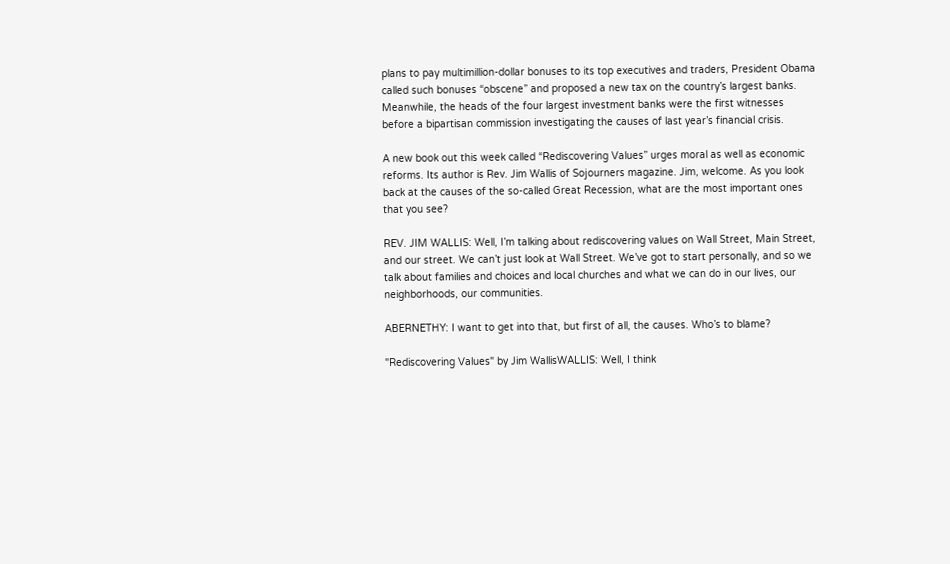plans to pay multimillion-dollar bonuses to its top executives and traders, President Obama called such bonuses “obscene” and proposed a new tax on the country’s largest banks.  Meanwhile, the heads of the four largest investment banks were the first witnesses before a bipartisan commission investigating the causes of last year’s financial crisis.

A new book out this week called “Rediscovering Values” urges moral as well as economic reforms. Its author is Rev. Jim Wallis of Sojourners magazine. Jim, welcome. As you look back at the causes of the so-called Great Recession, what are the most important ones that you see?

REV. JIM WALLIS: Well, I’m talking about rediscovering values on Wall Street, Main Street, and our street. We can’t just look at Wall Street. We’ve got to start personally, and so we talk about families and choices and local churches and what we can do in our lives, our neighborhoods, our communities.

ABERNETHY: I want to get into that, but first of all, the causes. Who’s to blame?

"Rediscovering Values" by Jim WallisWALLIS: Well, I think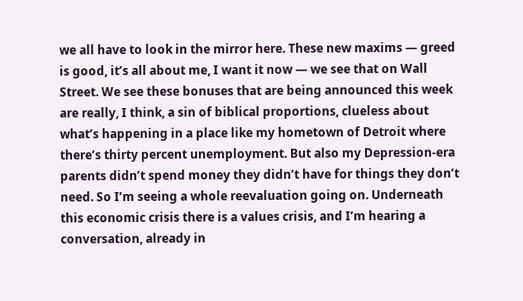we all have to look in the mirror here. These new maxims — greed is good, it’s all about me, I want it now — we see that on Wall Street. We see these bonuses that are being announced this week are really, I think, a sin of biblical proportions, clueless about what’s happening in a place like my hometown of Detroit where there’s thirty percent unemployment. But also my Depression-era parents didn’t spend money they didn’t have for things they don’t need. So I’m seeing a whole reevaluation going on. Underneath this economic crisis there is a values crisis, and I’m hearing a conversation, already in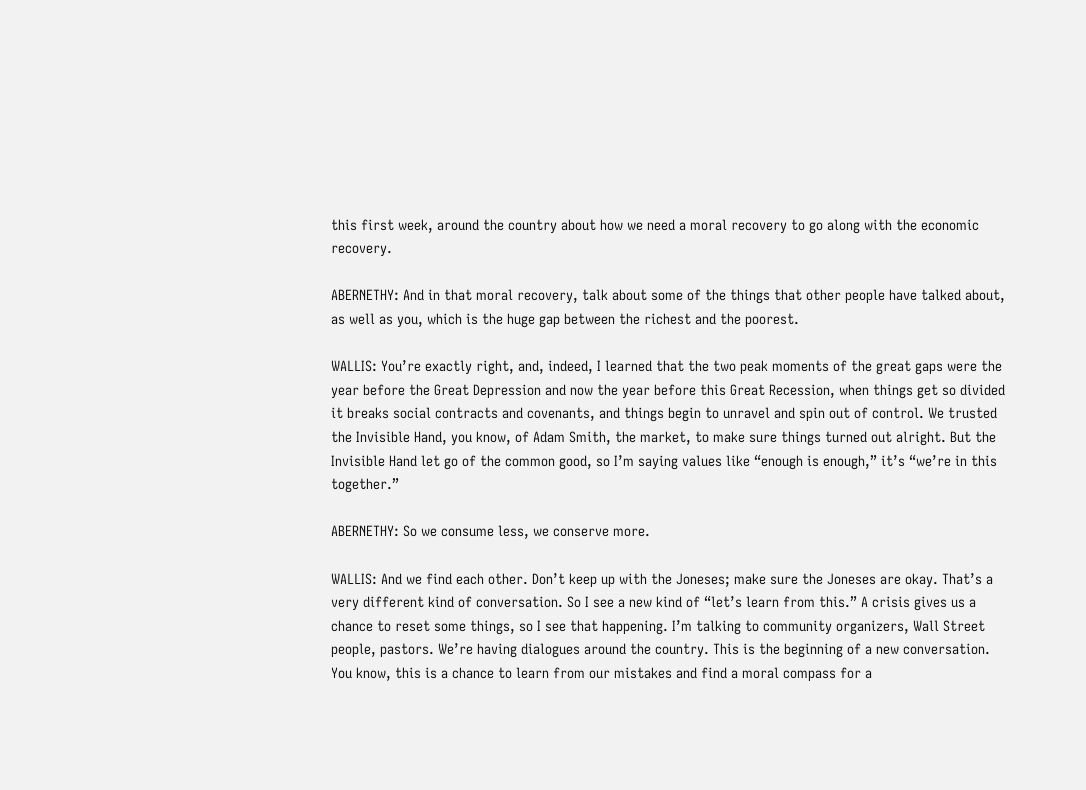this first week, around the country about how we need a moral recovery to go along with the economic recovery.

ABERNETHY: And in that moral recovery, talk about some of the things that other people have talked about, as well as you, which is the huge gap between the richest and the poorest.

WALLIS: You’re exactly right, and, indeed, I learned that the two peak moments of the great gaps were the year before the Great Depression and now the year before this Great Recession, when things get so divided it breaks social contracts and covenants, and things begin to unravel and spin out of control. We trusted the Invisible Hand, you know, of Adam Smith, the market, to make sure things turned out alright. But the Invisible Hand let go of the common good, so I’m saying values like “enough is enough,” it’s “we’re in this together.”

ABERNETHY: So we consume less, we conserve more.

WALLIS: And we find each other. Don’t keep up with the Joneses; make sure the Joneses are okay. That’s a very different kind of conversation. So I see a new kind of “let’s learn from this.” A crisis gives us a chance to reset some things, so I see that happening. I’m talking to community organizers, Wall Street people, pastors. We’re having dialogues around the country. This is the beginning of a new conversation. You know, this is a chance to learn from our mistakes and find a moral compass for a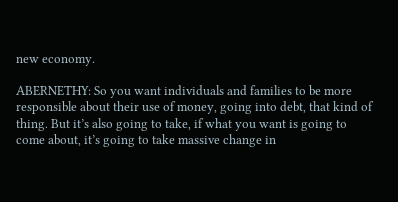new economy.

ABERNETHY: So you want individuals and families to be more responsible about their use of money, going into debt, that kind of thing. But it’s also going to take, if what you want is going to come about, it’s going to take massive change in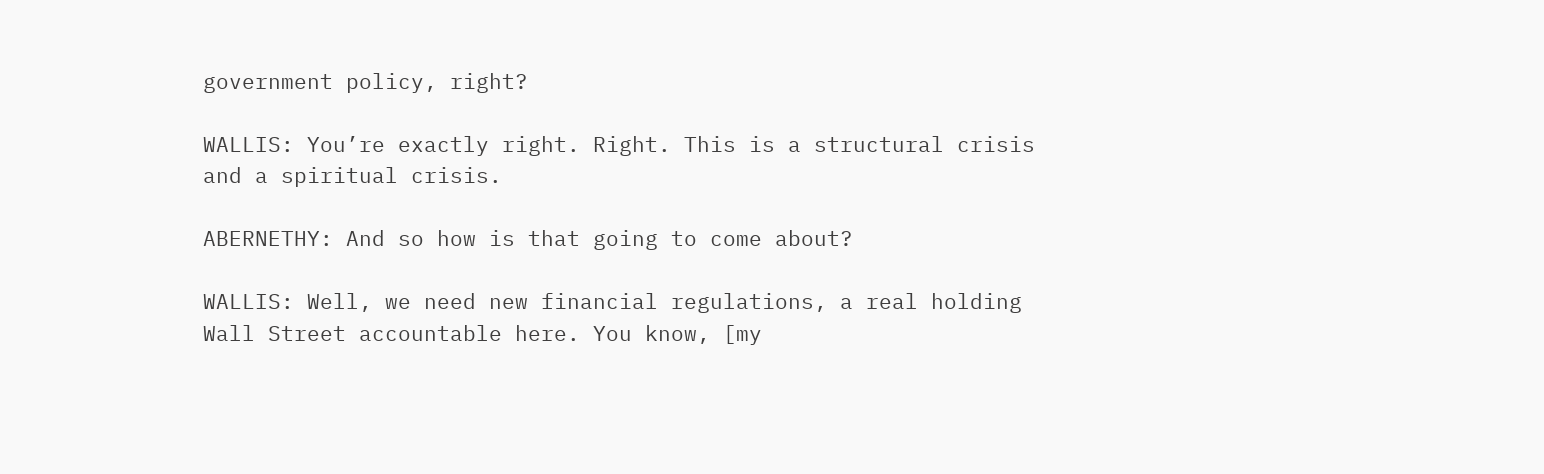government policy, right?

WALLIS: You’re exactly right. Right. This is a structural crisis and a spiritual crisis.

ABERNETHY: And so how is that going to come about?

WALLIS: Well, we need new financial regulations, a real holding Wall Street accountable here. You know, [my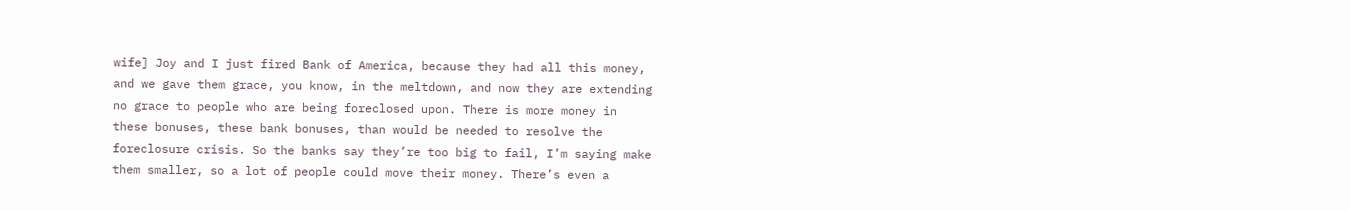wife] Joy and I just fired Bank of America, because they had all this money, and we gave them grace, you know, in the meltdown, and now they are extending no grace to people who are being foreclosed upon. There is more money in these bonuses, these bank bonuses, than would be needed to resolve the foreclosure crisis. So the banks say they’re too big to fail, I’m saying make them smaller, so a lot of people could move their money. There’s even a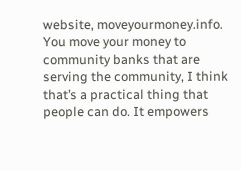website, moveyourmoney.info. You move your money to community banks that are serving the community, I think that’s a practical thing that people can do. It empowers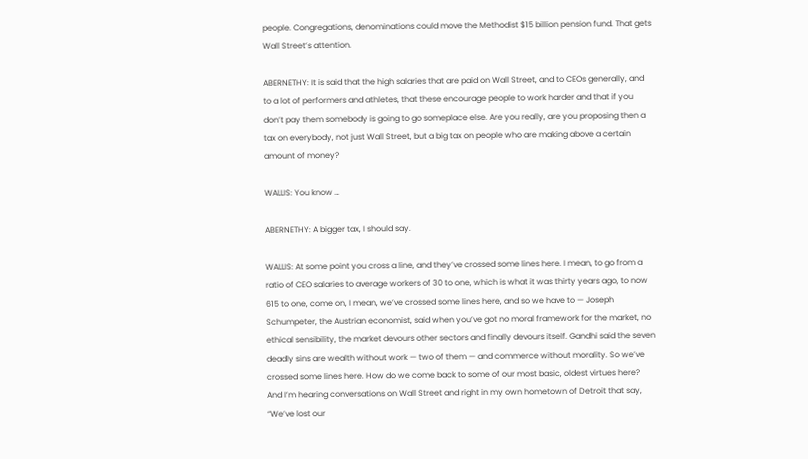people. Congregations, denominations could move the Methodist $15 billion pension fund. That gets Wall Street’s attention.

ABERNETHY: It is said that the high salaries that are paid on Wall Street, and to CEOs generally, and to a lot of performers and athletes, that these encourage people to work harder and that if you don’t pay them somebody is going to go someplace else. Are you really, are you proposing then a tax on everybody, not just Wall Street, but a big tax on people who are making above a certain amount of money?

WALLIS: You know …

ABERNETHY: A bigger tax, I should say.

WALLIS: At some point you cross a line, and they’ve crossed some lines here. I mean, to go from a ratio of CEO salaries to average workers of 30 to one, which is what it was thirty years ago, to now 615 to one, come on, I mean, we’ve crossed some lines here, and so we have to — Joseph Schumpeter, the Austrian economist, said when you’ve got no moral framework for the market, no ethical sensibility, the market devours other sectors and finally devours itself. Gandhi said the seven deadly sins are wealth without work — two of them — and commerce without morality. So we’ve crossed some lines here. How do we come back to some of our most basic, oldest virtues here? And I’m hearing conversations on Wall Street and right in my own hometown of Detroit that say, “We’ve lost our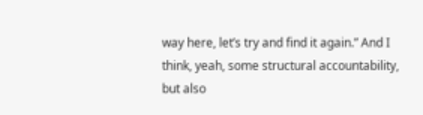way here, let’s try and find it again.” And I think, yeah, some structural accountability, but also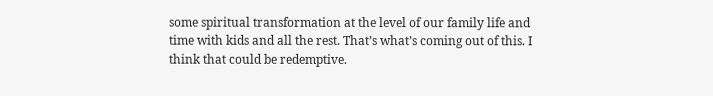some spiritual transformation at the level of our family life and time with kids and all the rest. That’s what’s coming out of this. I think that could be redemptive.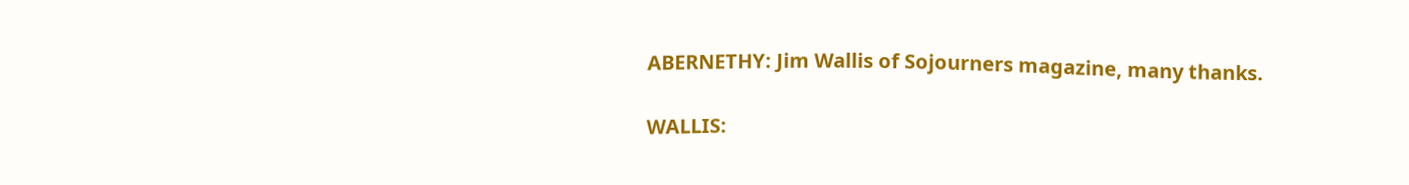ABERNETHY: Jim Wallis of Sojourners magazine, many thanks.

WALLIS: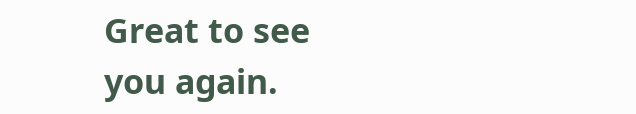Great to see you again.